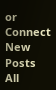or Connect
New Posts  All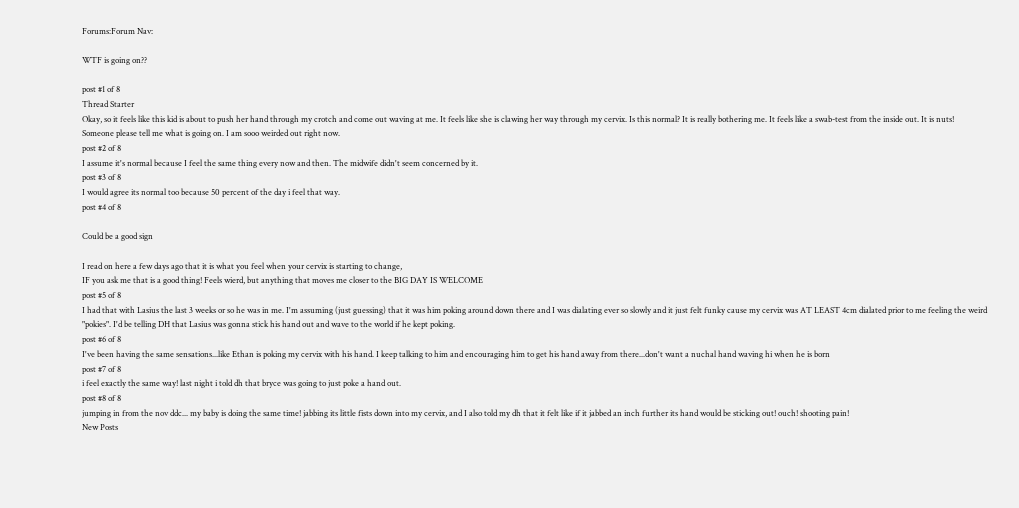Forums:Forum Nav:

WTF is going on??

post #1 of 8
Thread Starter
Okay, so it feels like this kid is about to push her hand through my crotch and come out waving at me. It feels like she is clawing her way through my cervix. Is this normal? It is really bothering me. It feels like a swab-test from the inside out. It is nuts! Someone please tell me what is going on. I am sooo weirded out right now.
post #2 of 8
I assume it's normal because I feel the same thing every now and then. The midwife didn't seem concerned by it.
post #3 of 8
I would agree its normal too because 50 percent of the day i feel that way.
post #4 of 8

Could be a good sign

I read on here a few days ago that it is what you feel when your cervix is starting to change,
IF you ask me that is a good thing! Feels wierd, but anything that moves me closer to the BIG DAY IS WELCOME
post #5 of 8
I had that with Lasius the last 3 weeks or so he was in me. I'm assuming (just guessing) that it was him poking around down there and I was dialating ever so slowly and it just felt funky cause my cervix was AT LEAST 4cm dialated prior to me feeling the weird "pokies". I'd be telling DH that Lasius was gonna stick his hand out and wave to the world if he kept poking.
post #6 of 8
I've been having the same sensations...like Ethan is poking my cervix with his hand. I keep talking to him and encouraging him to get his hand away from there...don't want a nuchal hand waving hi when he is born
post #7 of 8
i feel exactly the same way! last night i told dh that bryce was going to just poke a hand out.
post #8 of 8
jumping in from the nov ddc... my baby is doing the same time! jabbing its little fists down into my cervix, and I also told my dh that it felt like if it jabbed an inch further its hand would be sticking out! ouch! shooting pain!
New Posts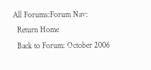All Forums:Forum Nav:
  Return Home
  Back to Forum: October 2006